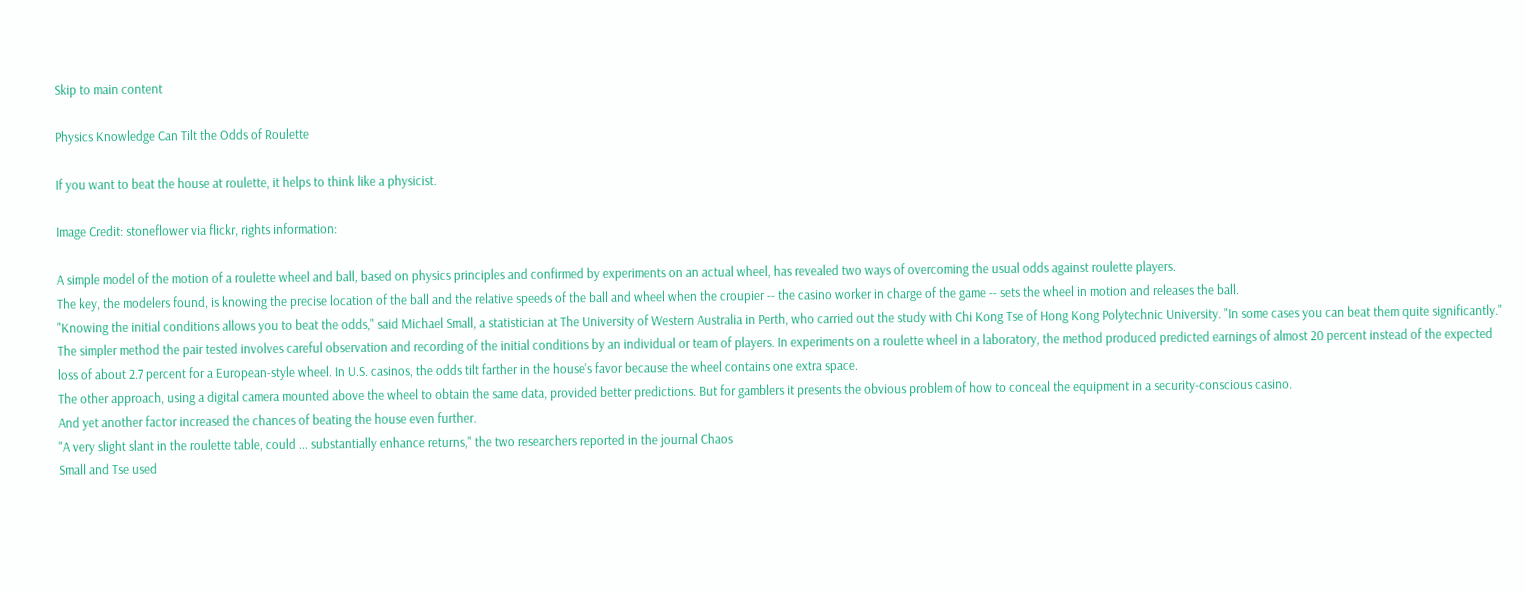Skip to main content

Physics Knowledge Can Tilt the Odds of Roulette

If you want to beat the house at roulette, it helps to think like a physicist.

Image Credit: stoneflower via flickr, rights information:

A simple model of the motion of a roulette wheel and ball, based on physics principles and confirmed by experiments on an actual wheel, has revealed two ways of overcoming the usual odds against roulette players.
The key, the modelers found, is knowing the precise location of the ball and the relative speeds of the ball and wheel when the croupier -- the casino worker in charge of the game -- sets the wheel in motion and releases the ball.
"Knowing the initial conditions allows you to beat the odds," said Michael Small, a statistician at The University of Western Australia in Perth, who carried out the study with Chi Kong Tse of Hong Kong Polytechnic University. "In some cases you can beat them quite significantly."
The simpler method the pair tested involves careful observation and recording of the initial conditions by an individual or team of players. In experiments on a roulette wheel in a laboratory, the method produced predicted earnings of almost 20 percent instead of the expected loss of about 2.7 percent for a European-style wheel. In U.S. casinos, the odds tilt farther in the house's favor because the wheel contains one extra space.
The other approach, using a digital camera mounted above the wheel to obtain the same data, provided better predictions. But for gamblers it presents the obvious problem of how to conceal the equipment in a security-conscious casino.
And yet another factor increased the chances of beating the house even further.
"A very slight slant in the roulette table, could ... substantially enhance returns," the two researchers reported in the journal Chaos
Small and Tse used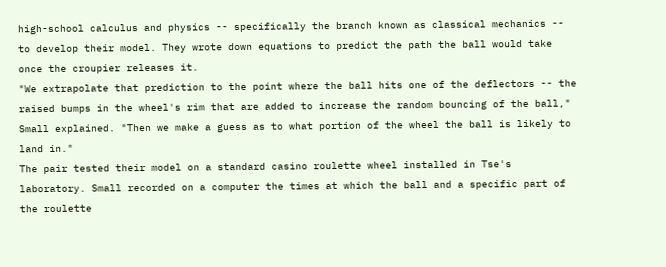high-school calculus and physics -- specifically the branch known as classical mechanics -- to develop their model. They wrote down equations to predict the path the ball would take once the croupier releases it.
"We extrapolate that prediction to the point where the ball hits one of the deflectors -- the raised bumps in the wheel's rim that are added to increase the random bouncing of the ball," Small explained. "Then we make a guess as to what portion of the wheel the ball is likely to land in."
The pair tested their model on a standard casino roulette wheel installed in Tse's laboratory. Small recorded on a computer the times at which the ball and a specific part of the roulette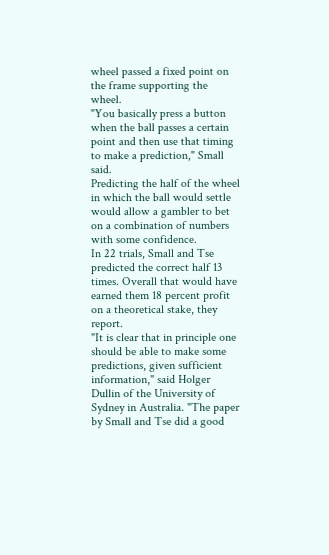wheel passed a fixed point on the frame supporting the wheel.
"You basically press a button when the ball passes a certain point and then use that timing to make a prediction," Small said.
Predicting the half of the wheel in which the ball would settle would allow a gambler to bet on a combination of numbers with some confidence.
In 22 trials, Small and Tse predicted the correct half 13 times. Overall that would have earned them 18 percent profit on a theoretical stake, they report.
"It is clear that in principle one should be able to make some predictions, given sufficient information," said Holger Dullin of the University of Sydney in Australia. "The paper by Small and Tse did a good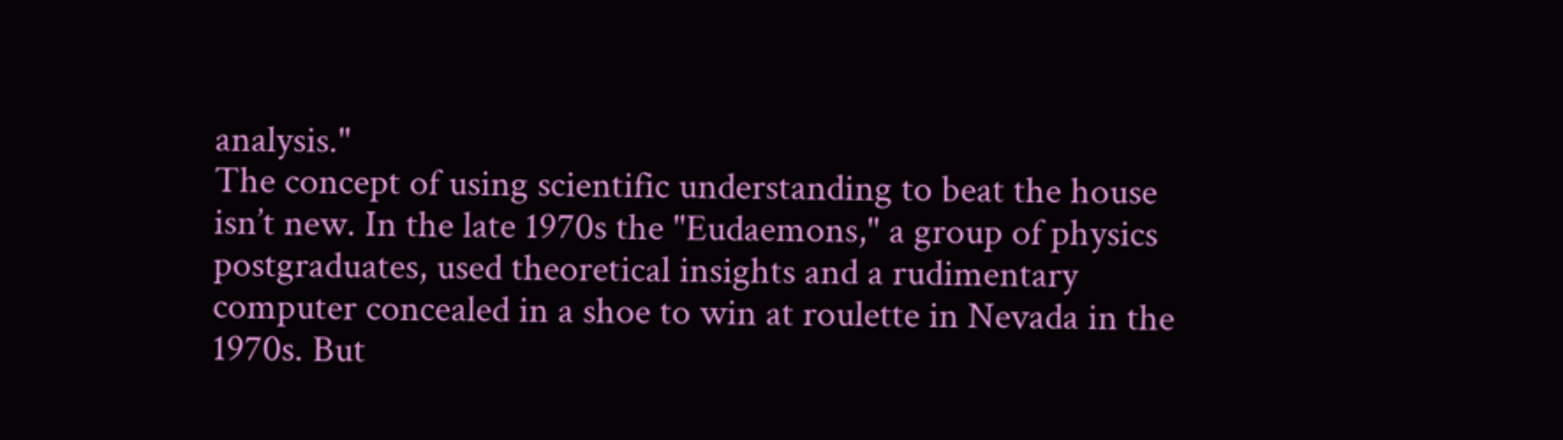analysis."
The concept of using scientific understanding to beat the house isn’t new. In the late 1970s the "Eudaemons," a group of physics postgraduates, used theoretical insights and a rudimentary computer concealed in a shoe to win at roulette in Nevada in the 1970s. But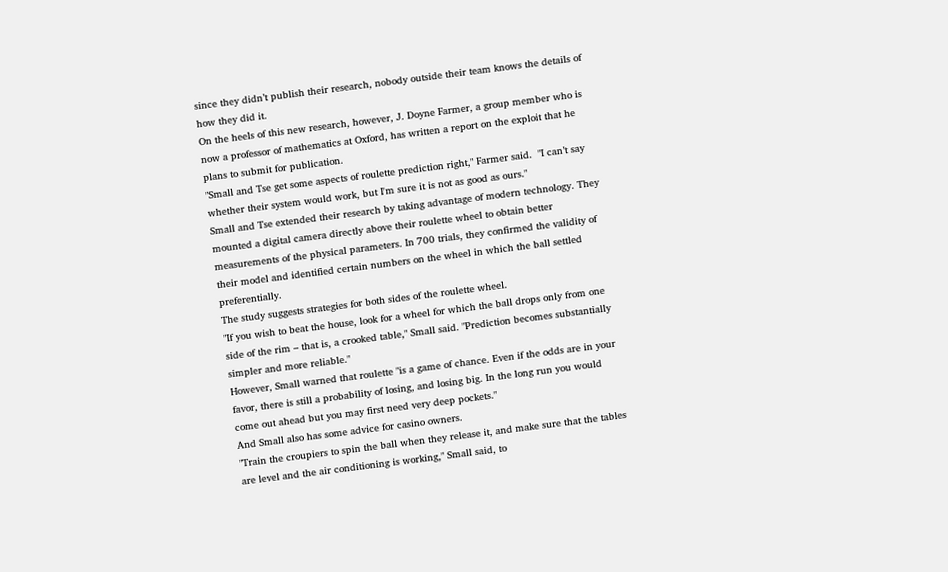since they didn’t publish their research, nobody outside their team knows the details of how they did it.
On the heels of this new research, however, J. Doyne Farmer, a group member who is now a professor of mathematics at Oxford, has written a report on the exploit that he plans to submit for publication.
"Small and Tse get some aspects of roulette prediction right," Farmer said.  "I can’t say whether their system would work, but I'm sure it is not as good as ours."
Small and Tse extended their research by taking advantage of modern technology. They mounted a digital camera directly above their roulette wheel to obtain better measurements of the physical parameters. In 700 trials, they confirmed the validity of their model and identified certain numbers on the wheel in which the ball settled preferentially.
The study suggests strategies for both sides of the roulette wheel.
"If you wish to beat the house, look for a wheel for which the ball drops only from one side of the rim – that is, a crooked table," Small said. "Prediction becomes substantially simpler and more reliable."
However, Small warned that roulette "is a game of chance. Even if the odds are in your favor, there is still a probability of losing, and losing big. In the long run you would come out ahead but you may first need very deep pockets."
And Small also has some advice for casino owners.
"Train the croupiers to spin the ball when they release it, and make sure that the tables are level and the air conditioning is working," Small said, to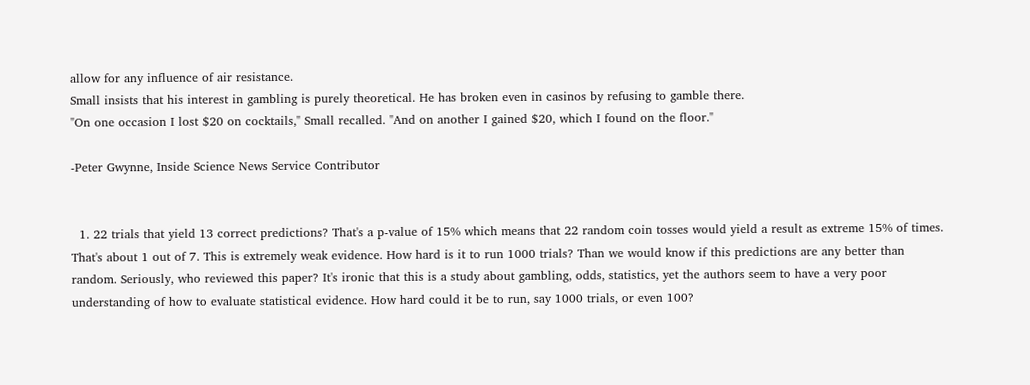allow for any influence of air resistance.
Small insists that his interest in gambling is purely theoretical. He has broken even in casinos by refusing to gamble there.
"On one occasion I lost $20 on cocktails," Small recalled. "And on another I gained $20, which I found on the floor."

-Peter Gwynne, Inside Science News Service Contributor


  1. 22 trials that yield 13 correct predictions? That's a p-value of 15% which means that 22 random coin tosses would yield a result as extreme 15% of times. That's about 1 out of 7. This is extremely weak evidence. How hard is it to run 1000 trials? Than we would know if this predictions are any better than random. Seriously, who reviewed this paper? It's ironic that this is a study about gambling, odds, statistics, yet the authors seem to have a very poor understanding of how to evaluate statistical evidence. How hard could it be to run, say 1000 trials, or even 100?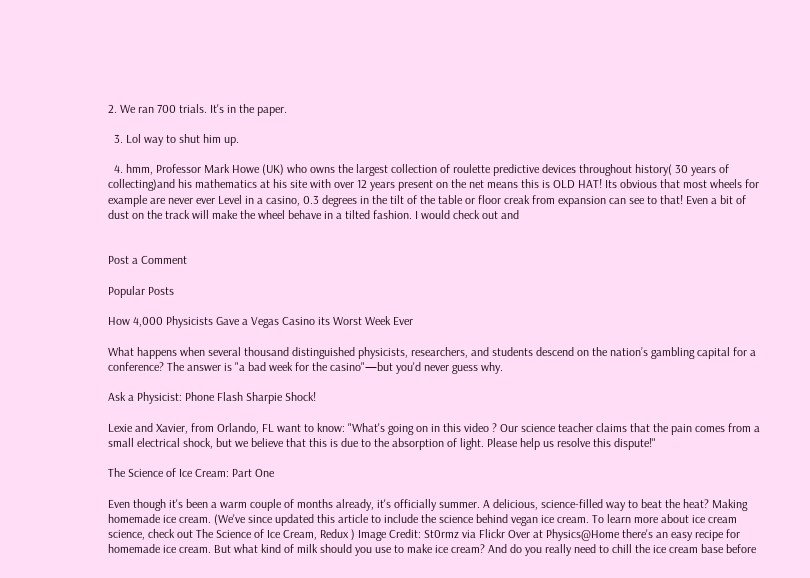2. We ran 700 trials. It's in the paper.

  3. Lol way to shut him up.

  4. hmm, Professor Mark Howe (UK) who owns the largest collection of roulette predictive devices throughout history( 30 years of collecting)and his mathematics at his site with over 12 years present on the net means this is OLD HAT! Its obvious that most wheels for example are never ever Level in a casino, 0.3 degrees in the tilt of the table or floor creak from expansion can see to that! Even a bit of dust on the track will make the wheel behave in a tilted fashion. I would check out and


Post a Comment

Popular Posts

How 4,000 Physicists Gave a Vegas Casino its Worst Week Ever

What happens when several thousand distinguished physicists, researchers, and students descend on the nation’s gambling capital for a conference? The answer is "a bad week for the casino"—but you'd never guess why.

Ask a Physicist: Phone Flash Sharpie Shock!

Lexie and Xavier, from Orlando, FL want to know: "What's going on in this video ? Our science teacher claims that the pain comes from a small electrical shock, but we believe that this is due to the absorption of light. Please help us resolve this dispute!"

The Science of Ice Cream: Part One

Even though it's been a warm couple of months already, it's officially summer. A delicious, science-filled way to beat the heat? Making homemade ice cream. (We've since updated this article to include the science behind vegan ice cream. To learn more about ice cream science, check out The Science of Ice Cream, Redux ) Image Credit: St0rmz via Flickr Over at Physics@Home there's an easy recipe for homemade ice cream. But what kind of milk should you use to make ice cream? And do you really need to chill the ice cream base before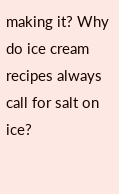making it? Why do ice cream recipes always call for salt on ice?